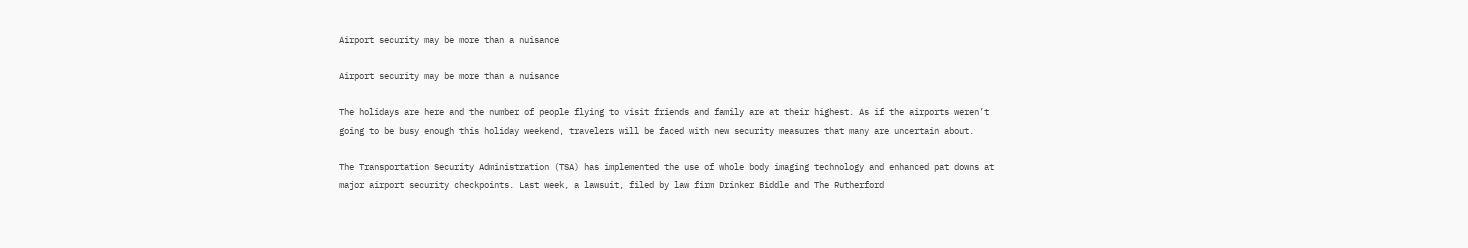Airport security may be more than a nuisance

Airport security may be more than a nuisance

The holidays are here and the number of people flying to visit friends and family are at their highest. As if the airports weren’t going to be busy enough this holiday weekend, travelers will be faced with new security measures that many are uncertain about.

The Transportation Security Administration (TSA) has implemented the use of whole body imaging technology and enhanced pat downs at major airport security checkpoints. Last week, a lawsuit, filed by law firm Drinker Biddle and The Rutherford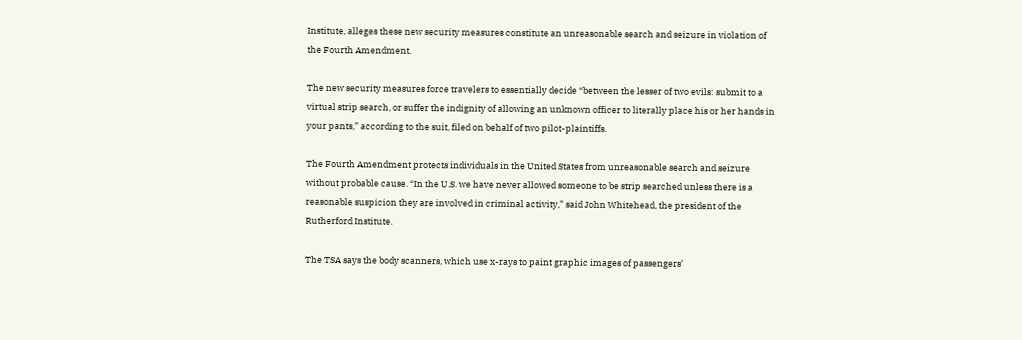Institute, alleges these new security measures constitute an unreasonable search and seizure in violation of the Fourth Amendment.

The new security measures force travelers to essentially decide “between the lesser of two evils: submit to a virtual strip search, or suffer the indignity of allowing an unknown officer to literally place his or her hands in your pants,” according to the suit, filed on behalf of two pilot-plaintiffs.

The Fourth Amendment protects individuals in the United States from unreasonable search and seizure without probable cause. “In the U.S. we have never allowed someone to be strip searched unless there is a reasonable suspicion they are involved in criminal activity,” said John Whitehead, the president of the Rutherford Institute.

The TSA says the body scanners, which use x-rays to paint graphic images of passengers’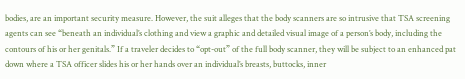bodies, are an important security measure. However, the suit alleges that the body scanners are so intrusive that TSA screening agents can see “beneath an individual’s clothing and view a graphic and detailed visual image of a person’s body, including the contours of his or her genitals.” If a traveler decides to “opt-out” of the full body scanner, they will be subject to an enhanced pat down where a TSA officer slides his or her hands over an individual’s breasts, buttocks, inner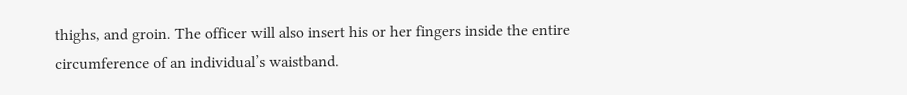thighs, and groin. The officer will also insert his or her fingers inside the entire circumference of an individual’s waistband.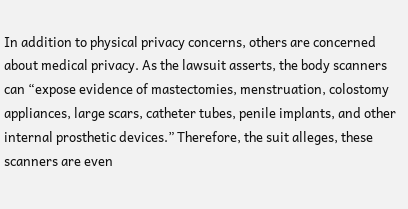In addition to physical privacy concerns, others are concerned about medical privacy. As the lawsuit asserts, the body scanners can “expose evidence of mastectomies, menstruation, colostomy appliances, large scars, catheter tubes, penile implants, and other internal prosthetic devices.” Therefore, the suit alleges, these scanners are even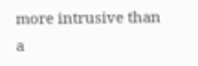more intrusive than a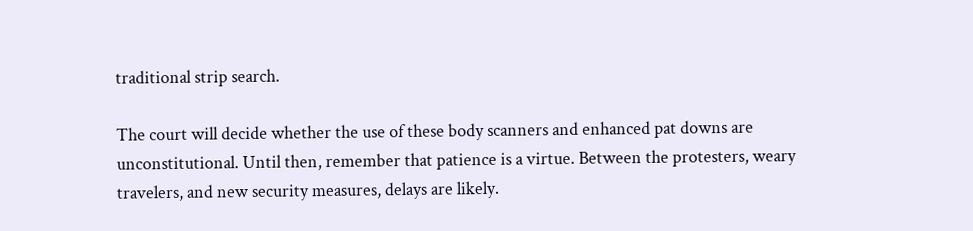traditional strip search.

The court will decide whether the use of these body scanners and enhanced pat downs are unconstitutional. Until then, remember that patience is a virtue. Between the protesters, weary travelers, and new security measures, delays are likely.